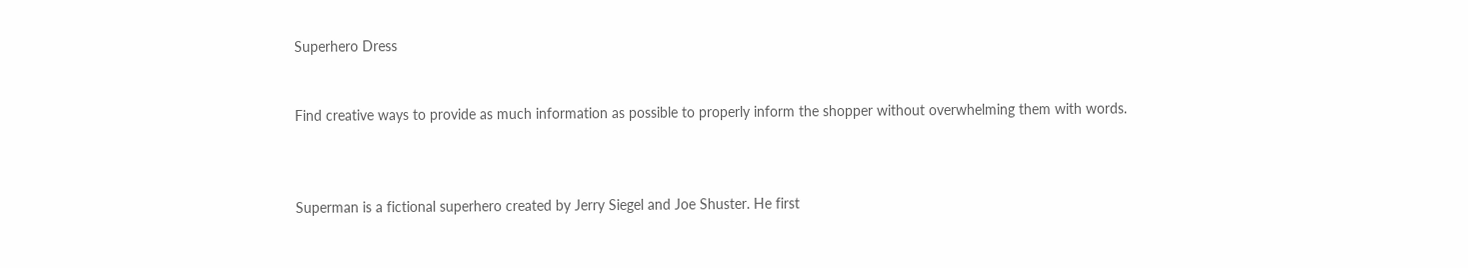Superhero Dress


Find creative ways to provide as much information as possible to properly inform the shopper without overwhelming them with words.



Superman is a fictional superhero created by Jerry Siegel and Joe Shuster. He first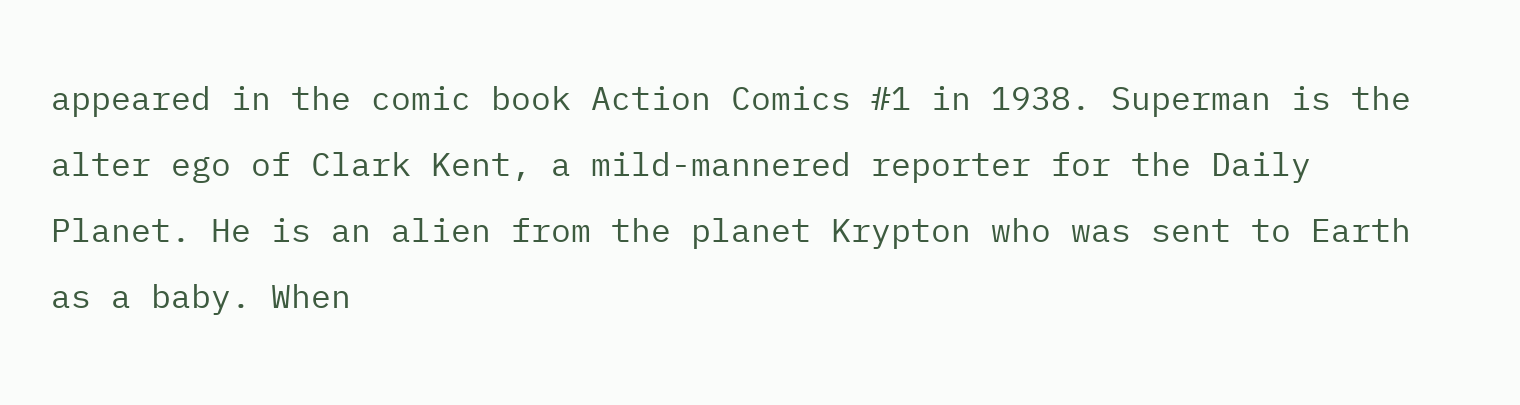appeared in the comic book Action Comics #1 in 1938. Superman is the alter ego of Clark Kent, a mild-mannered reporter for the Daily Planet. He is an alien from the planet Krypton who was sent to Earth as a baby. When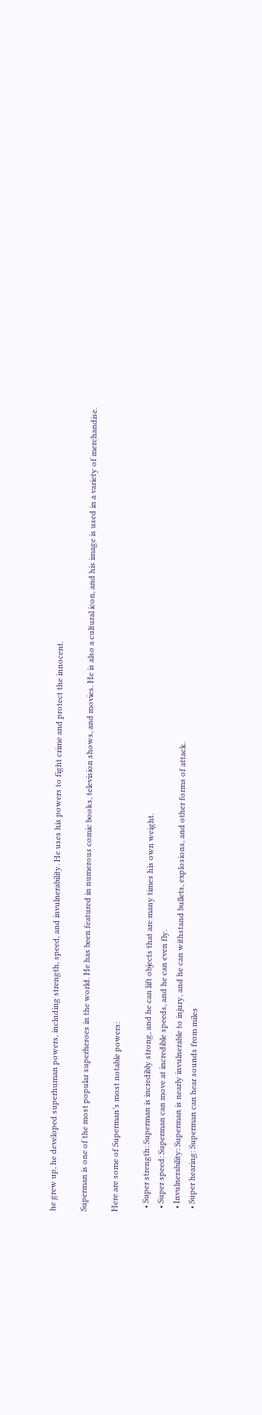he grew up, he developed superhuman powers, including strength, speed, and invulnerability. He uses his powers to fight crime and protect the innocent.

Superman is one of the most popular superheroes in the world. He has been featured in numerous comic books, television shows, and movies. He is also a cultural icon, and his image is used in a variety of merchandise.

Here are some of Superman’s most notable powers:

  • Super strength: Superman is incredibly strong, and he can lift objects that are many times his own weight.
  • Super speed: Superman can move at incredible speeds, and he can even fly.
  • Invulnerability: Superman is nearly invulnerable to injury, and he can withstand bullets, explosions, and other forms of attack.
  • Super hearing: Superman can hear sounds from miles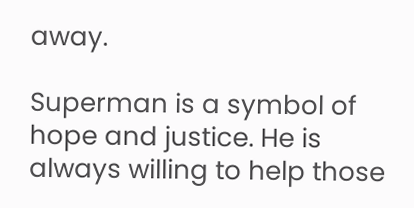away.

Superman is a symbol of hope and justice. He is always willing to help those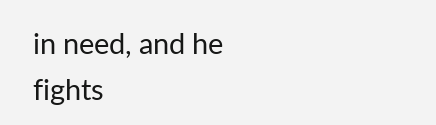in need, and he fights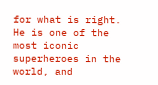for what is right. He is one of the most iconic superheroes in the world, and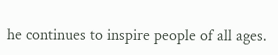he continues to inspire people of all ages.